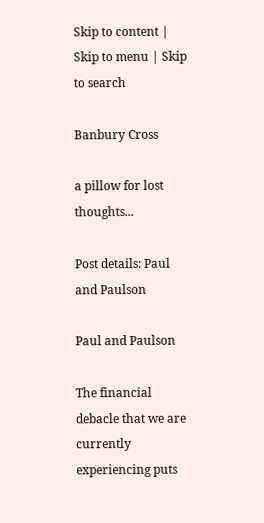Skip to content | Skip to menu | Skip to search

Banbury Cross

a pillow for lost thoughts...

Post details: Paul and Paulson

Paul and Paulson

The financial debacle that we are currently experiencing puts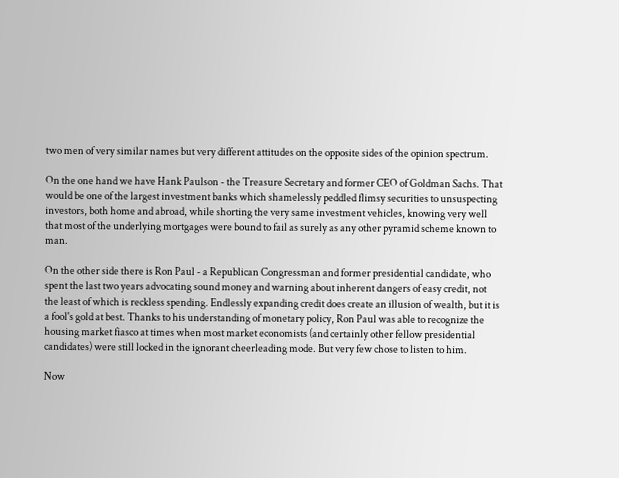two men of very similar names but very different attitudes on the opposite sides of the opinion spectrum.

On the one hand we have Hank Paulson - the Treasure Secretary and former CEO of Goldman Sachs. That would be one of the largest investment banks which shamelessly peddled flimsy securities to unsuspecting investors, both home and abroad, while shorting the very same investment vehicles, knowing very well that most of the underlying mortgages were bound to fail as surely as any other pyramid scheme known to man.

On the other side there is Ron Paul - a Republican Congressman and former presidential candidate, who spent the last two years advocating sound money and warning about inherent dangers of easy credit, not the least of which is reckless spending. Endlessly expanding credit does create an illusion of wealth, but it is a fool's gold at best. Thanks to his understanding of monetary policy, Ron Paul was able to recognize the housing market fiasco at times when most market economists (and certainly other fellow presidential candidates) were still locked in the ignorant cheerleading mode. But very few chose to listen to him.

Now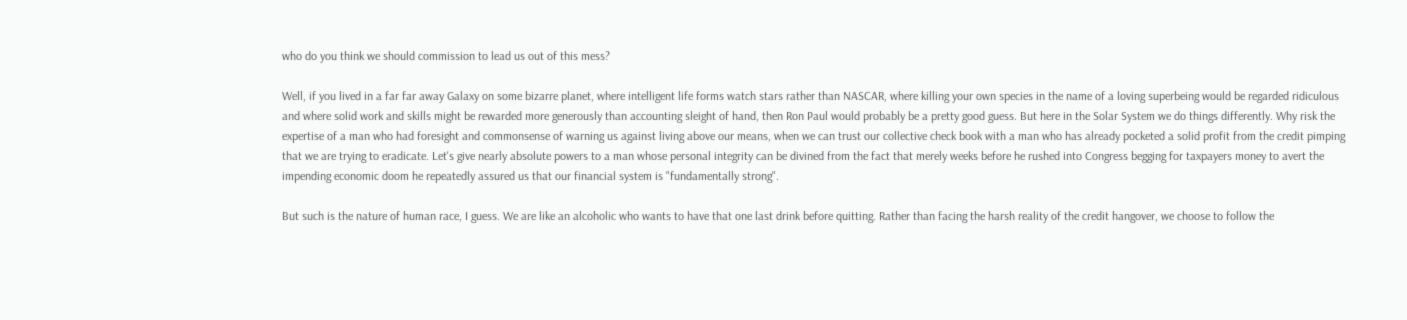who do you think we should commission to lead us out of this mess?

Well, if you lived in a far far away Galaxy on some bizarre planet, where intelligent life forms watch stars rather than NASCAR, where killing your own species in the name of a loving superbeing would be regarded ridiculous and where solid work and skills might be rewarded more generously than accounting sleight of hand, then Ron Paul would probably be a pretty good guess. But here in the Solar System we do things differently. Why risk the expertise of a man who had foresight and commonsense of warning us against living above our means, when we can trust our collective check book with a man who has already pocketed a solid profit from the credit pimping that we are trying to eradicate. Let's give nearly absolute powers to a man whose personal integrity can be divined from the fact that merely weeks before he rushed into Congress begging for taxpayers money to avert the impending economic doom he repeatedly assured us that our financial system is "fundamentally strong".

But such is the nature of human race, I guess. We are like an alcoholic who wants to have that one last drink before quitting. Rather than facing the harsh reality of the credit hangover, we choose to follow the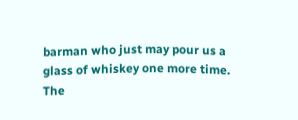barman who just may pour us a glass of whiskey one more time. The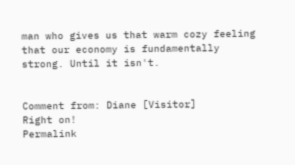man who gives us that warm cozy feeling that our economy is fundamentally strong. Until it isn't.


Comment from: Diane [Visitor]
Right on!
Permalink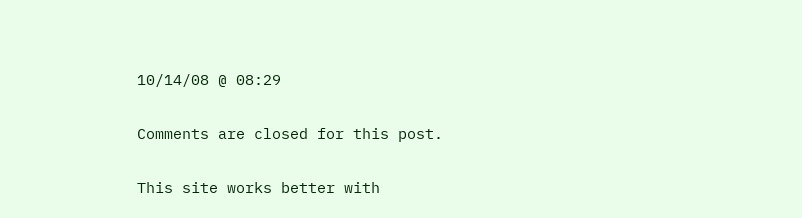10/14/08 @ 08:29

Comments are closed for this post.

This site works better with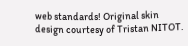web standards! Original skin design courtesy of Tristan NITOT.